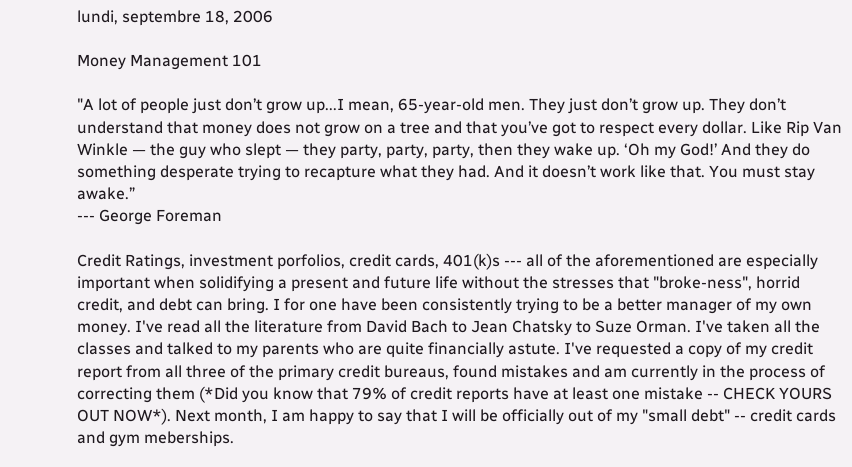lundi, septembre 18, 2006

Money Management 101

"A lot of people just don’t grow up...I mean, 65-year-old men. They just don’t grow up. They don’t understand that money does not grow on a tree and that you’ve got to respect every dollar. Like Rip Van Winkle — the guy who slept — they party, party, party, then they wake up. ‘Oh my God!’ And they do something desperate trying to recapture what they had. And it doesn’t work like that. You must stay awake.”
--- George Foreman

Credit Ratings, investment porfolios, credit cards, 401(k)s --- all of the aforementioned are especially important when solidifying a present and future life without the stresses that "broke-ness", horrid credit, and debt can bring. I for one have been consistently trying to be a better manager of my own money. I've read all the literature from David Bach to Jean Chatsky to Suze Orman. I've taken all the classes and talked to my parents who are quite financially astute. I've requested a copy of my credit report from all three of the primary credit bureaus, found mistakes and am currently in the process of correcting them (*Did you know that 79% of credit reports have at least one mistake -- CHECK YOURS OUT NOW*). Next month, I am happy to say that I will be officially out of my "small debt" -- credit cards and gym meberships.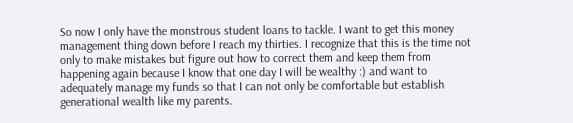So now I only have the monstrous student loans to tackle. I want to get this money management thing down before I reach my thirties. I recognize that this is the time not only to make mistakes but figure out how to correct them and keep them from happening again because I know that one day I will be wealthy :) and want to adequately manage my funds so that I can not only be comfortable but establish generational wealth like my parents.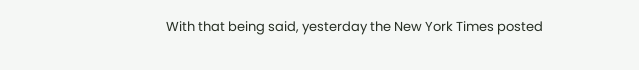With that being said, yesterday the New York Times posted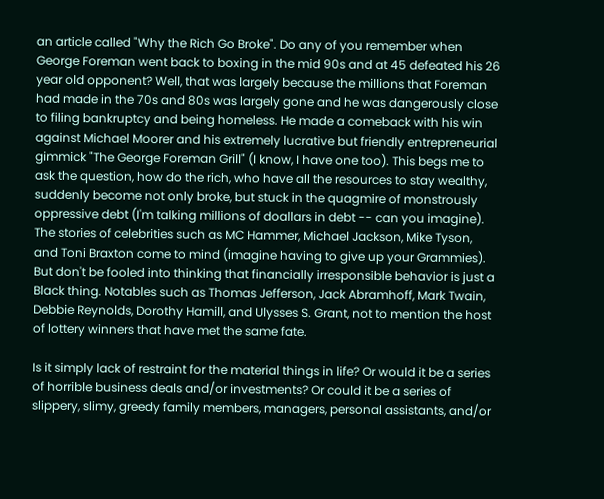an article called "Why the Rich Go Broke". Do any of you remember when George Foreman went back to boxing in the mid 90s and at 45 defeated his 26 year old opponent? Well, that was largely because the millions that Foreman had made in the 70s and 80s was largely gone and he was dangerously close to filing bankruptcy and being homeless. He made a comeback with his win against Michael Moorer and his extremely lucrative but friendly entrepreneurial gimmick "The George Foreman Grill" (I know, I have one too). This begs me to ask the question, how do the rich, who have all the resources to stay wealthy, suddenly become not only broke, but stuck in the quagmire of monstrously oppressive debt (I'm talking millions of doallars in debt -- can you imagine). The stories of celebrities such as MC Hammer, Michael Jackson, Mike Tyson, and Toni Braxton come to mind (imagine having to give up your Grammies). But don't be fooled into thinking that financially irresponsible behavior is just a Black thing. Notables such as Thomas Jefferson, Jack Abramhoff, Mark Twain, Debbie Reynolds, Dorothy Hamill, and Ulysses S. Grant, not to mention the host of lottery winners that have met the same fate.

Is it simply lack of restraint for the material things in life? Or would it be a series of horrible business deals and/or investments? Or could it be a series of slippery, slimy, greedy family members, managers, personal assistants, and/or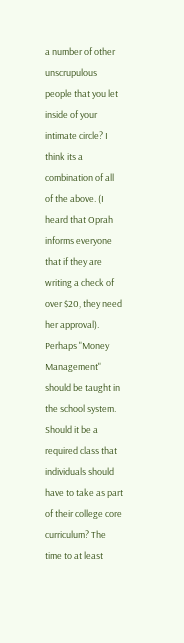a number of other unscrupulous people that you let inside of your intimate circle? I think its a combination of all of the above. (I heard that Oprah informs everyone that if they are writing a check of over $20, they need her approval). Perhaps "Money Management" should be taught in the school system. Should it be a required class that individuals should have to take as part of their college core curriculum? The time to at least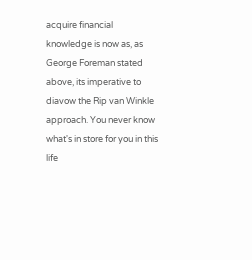acquire financial knowledge is now as, as George Foreman stated above, its imperative to diavow the Rip van Winkle approach. You never know what's in store for you in this life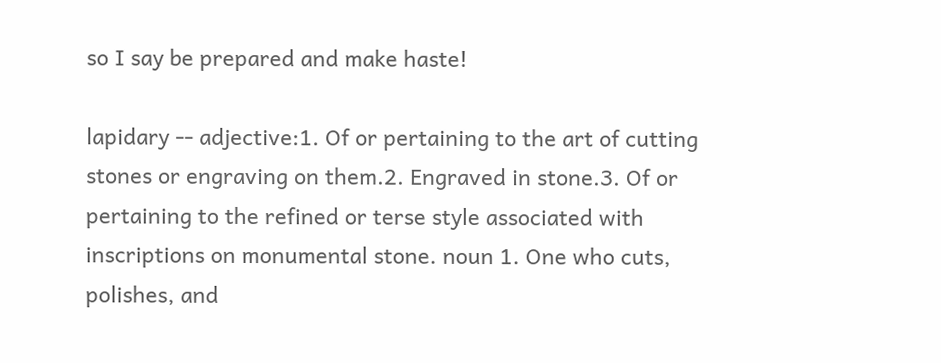so I say be prepared and make haste!

lapidary -- adjective:1. Of or pertaining to the art of cutting stones or engraving on them.2. Engraved in stone.3. Of or pertaining to the refined or terse style associated with inscriptions on monumental stone. noun 1. One who cuts, polishes, and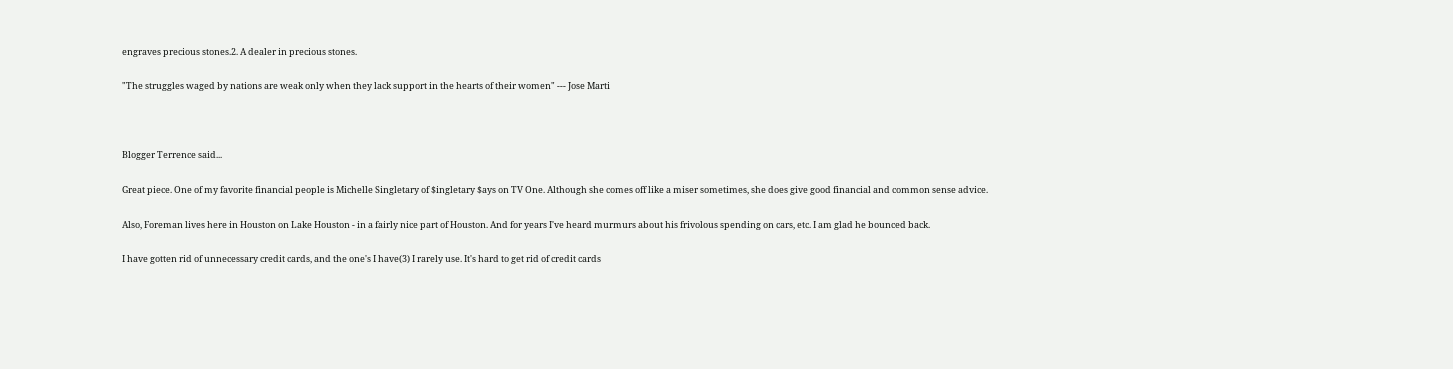engraves precious stones.2. A dealer in precious stones.

"The struggles waged by nations are weak only when they lack support in the hearts of their women" --- Jose Marti



Blogger Terrence said...

Great piece. One of my favorite financial people is Michelle Singletary of $ingletary $ays on TV One. Although she comes off like a miser sometimes, she does give good financial and common sense advice.

Also, Foreman lives here in Houston on Lake Houston - in a fairly nice part of Houston. And for years I've heard murmurs about his frivolous spending on cars, etc. I am glad he bounced back.

I have gotten rid of unnecessary credit cards, and the one's I have(3) I rarely use. It's hard to get rid of credit cards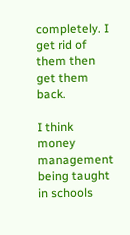completely. I get rid of them then get them back.

I think money management being taught in schools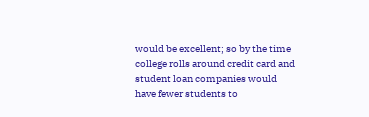would be excellent; so by the time college rolls around credit card and student loan companies would have fewer students to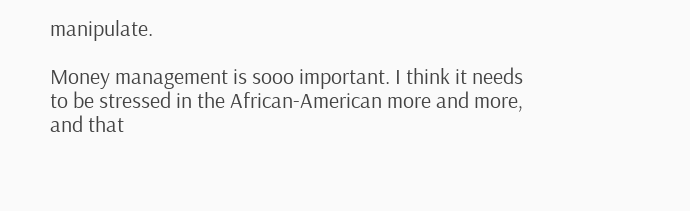manipulate.

Money management is sooo important. I think it needs to be stressed in the African-American more and more, and that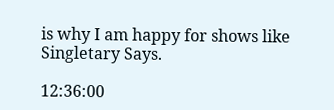is why I am happy for shows like Singletary Says.

12:36:00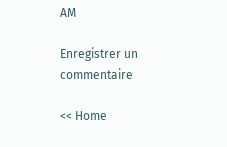AM

Enregistrer un commentaire

<< Home